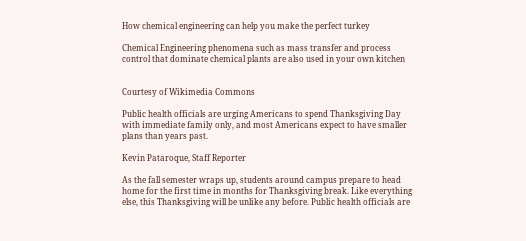How chemical engineering can help you make the perfect turkey

Chemical Engineering phenomena such as mass transfer and process control that dominate chemical plants are also used in your own kitchen


Courtesy of Wikimedia Commons

Public health officials are urging Americans to spend Thanksgiving Day with immediate family only, and most Americans expect to have smaller plans than years past.

Kevin Pataroque, Staff Reporter

As the fall semester wraps up, students around campus prepare to head home for the first time in months for Thanksgiving break. Like everything else, this Thanksgiving will be unlike any before. Public health officials are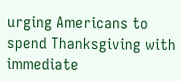urging Americans to spend Thanksgiving with immediate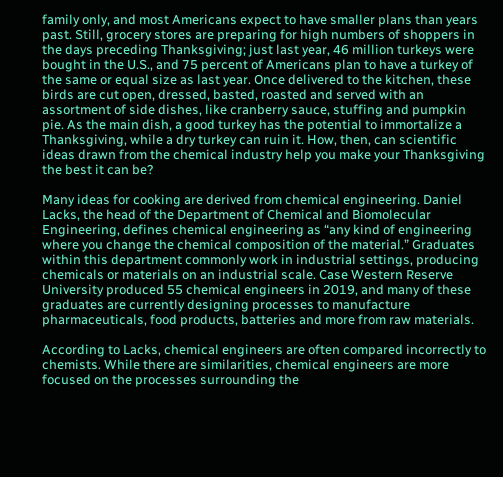family only, and most Americans expect to have smaller plans than years past. Still, grocery stores are preparing for high numbers of shoppers in the days preceding Thanksgiving; just last year, 46 million turkeys were bought in the U.S., and 75 percent of Americans plan to have a turkey of the same or equal size as last year. Once delivered to the kitchen, these birds are cut open, dressed, basted, roasted and served with an assortment of side dishes, like cranberry sauce, stuffing and pumpkin pie. As the main dish, a good turkey has the potential to immortalize a Thanksgiving, while a dry turkey can ruin it. How, then, can scientific ideas drawn from the chemical industry help you make your Thanksgiving the best it can be?

Many ideas for cooking are derived from chemical engineering. Daniel Lacks, the head of the Department of Chemical and Biomolecular Engineering, defines chemical engineering as “any kind of engineering where you change the chemical composition of the material.” Graduates within this department commonly work in industrial settings, producing chemicals or materials on an industrial scale. Case Western Reserve University produced 55 chemical engineers in 2019, and many of these graduates are currently designing processes to manufacture pharmaceuticals, food products, batteries and more from raw materials.

According to Lacks, chemical engineers are often compared incorrectly to chemists. While there are similarities, chemical engineers are more focused on the processes surrounding the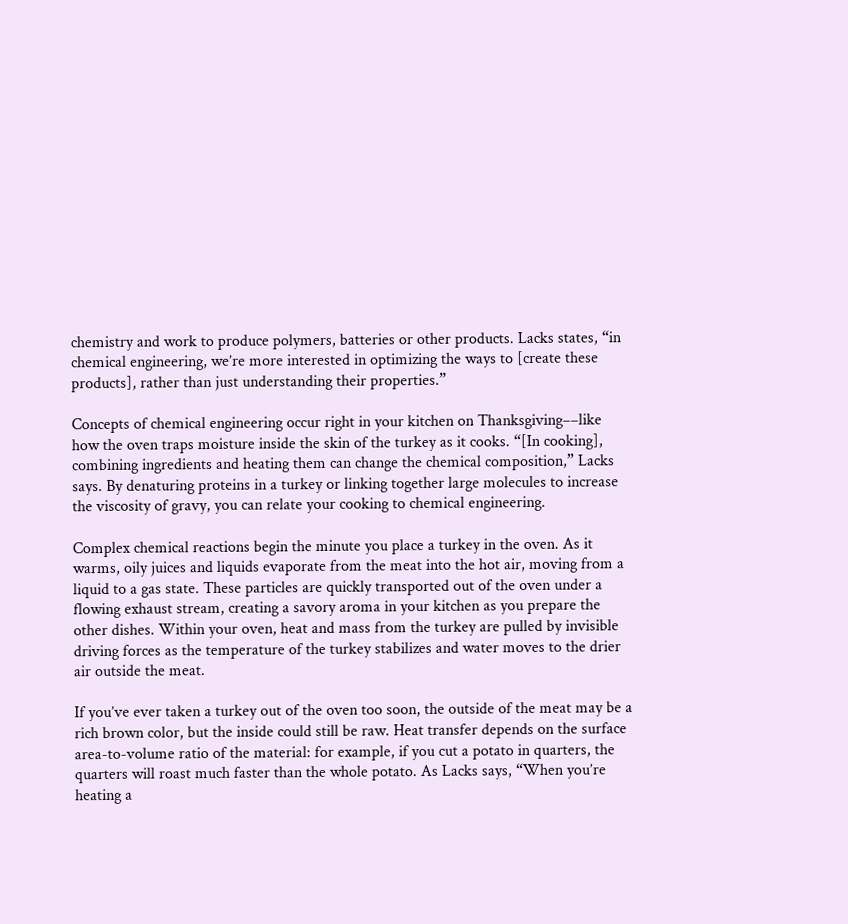chemistry and work to produce polymers, batteries or other products. Lacks states, “in chemical engineering, we’re more interested in optimizing the ways to [create these products], rather than just understanding their properties.”

Concepts of chemical engineering occur right in your kitchen on Thanksgiving––like how the oven traps moisture inside the skin of the turkey as it cooks. “[In cooking], combining ingredients and heating them can change the chemical composition,” Lacks says. By denaturing proteins in a turkey or linking together large molecules to increase the viscosity of gravy, you can relate your cooking to chemical engineering.

Complex chemical reactions begin the minute you place a turkey in the oven. As it warms, oily juices and liquids evaporate from the meat into the hot air, moving from a liquid to a gas state. These particles are quickly transported out of the oven under a flowing exhaust stream, creating a savory aroma in your kitchen as you prepare the other dishes. Within your oven, heat and mass from the turkey are pulled by invisible driving forces as the temperature of the turkey stabilizes and water moves to the drier air outside the meat.

If you’ve ever taken a turkey out of the oven too soon, the outside of the meat may be a rich brown color, but the inside could still be raw. Heat transfer depends on the surface area-to-volume ratio of the material: for example, if you cut a potato in quarters, the quarters will roast much faster than the whole potato. As Lacks says, “When you’re heating a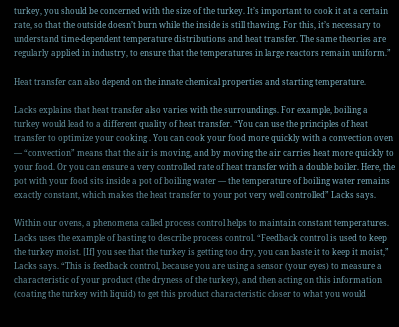turkey, you should be concerned with the size of the turkey. It’s important to cook it at a certain rate, so that the outside doesn’t burn while the inside is still thawing. For this, it’s necessary to understand time-dependent temperature distributions and heat transfer. The same theories are regularly applied in industry, to ensure that the temperatures in large reactors remain uniform.”

Heat transfer can also depend on the innate chemical properties and starting temperature.

Lacks explains that heat transfer also varies with the surroundings. For example, boiling a turkey would lead to a different quality of heat transfer. “You can use the principles of heat transfer to optimize your cooking . You can cook your food more quickly with a convection oven — “convection” means that the air is moving, and by moving the air carries heat more quickly to your food. Or you can ensure a very controlled rate of heat transfer with a double boiler. Here, the pot with your food sits inside a pot of boiling water — the temperature of boiling water remains exactly constant, which makes the heat transfer to your pot very well controlled” Lacks says.

Within our ovens, a phenomena called process control helps to maintain constant temperatures. Lacks uses the example of basting to describe process control. “Feedback control is used to keep the turkey moist. [If] you see that the turkey is getting too dry, you can baste it to keep it moist,” Lacks says. “This is feedback control, because you are using a sensor (your eyes) to measure a characteristic of your product (the dryness of the turkey), and then acting on this information (coating the turkey with liquid) to get this product characteristic closer to what you would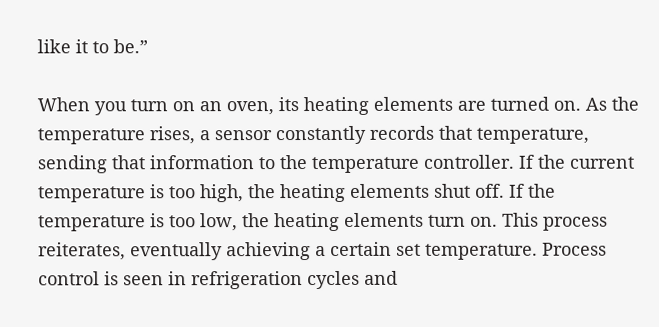like it to be.”

When you turn on an oven, its heating elements are turned on. As the temperature rises, a sensor constantly records that temperature, sending that information to the temperature controller. If the current temperature is too high, the heating elements shut off. If the temperature is too low, the heating elements turn on. This process reiterates, eventually achieving a certain set temperature. Process control is seen in refrigeration cycles and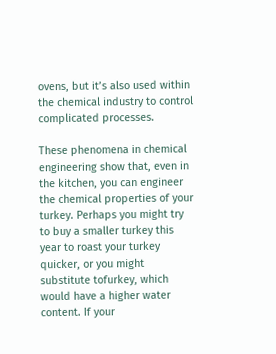ovens, but it’s also used within the chemical industry to control complicated processes.

These phenomena in chemical engineering show that, even in the kitchen, you can engineer the chemical properties of your turkey. Perhaps you might try to buy a smaller turkey this year to roast your turkey quicker, or you might substitute tofurkey, which would have a higher water content. If your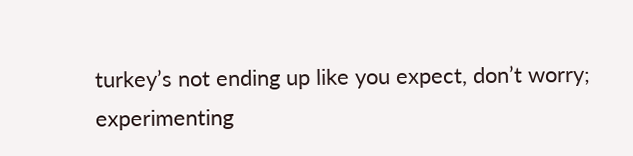turkey’s not ending up like you expect, don’t worry; experimenting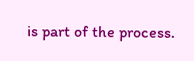is part of the process.